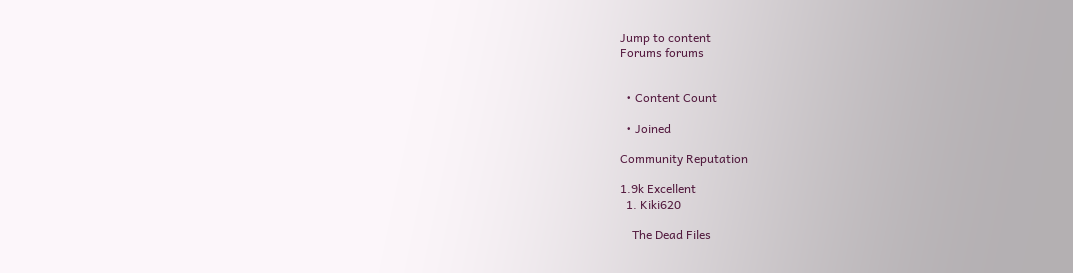Jump to content
Forums forums


  • Content Count

  • Joined

Community Reputation

1.9k Excellent
  1. Kiki620

    The Dead Files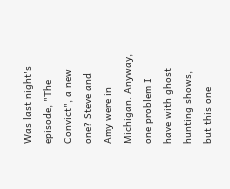Was last night's episode, "The Convict", a new one? Steve and Amy were in Michigan. Anyway, one problem I have with ghost hunting shows, but this one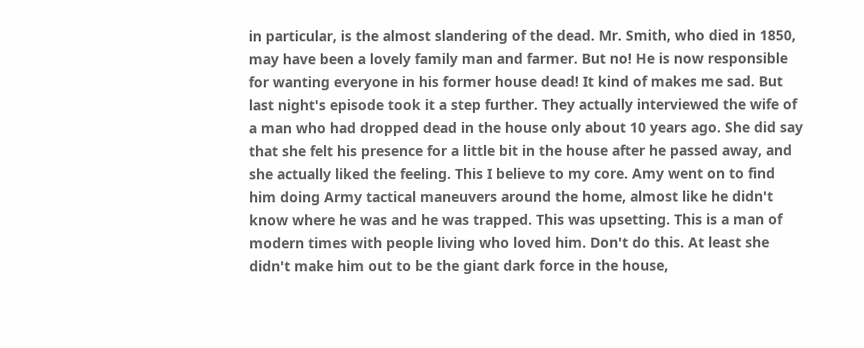in particular, is the almost slandering of the dead. Mr. Smith, who died in 1850, may have been a lovely family man and farmer. But no! He is now responsible for wanting everyone in his former house dead! It kind of makes me sad. But last night's episode took it a step further. They actually interviewed the wife of a man who had dropped dead in the house only about 10 years ago. She did say that she felt his presence for a little bit in the house after he passed away, and she actually liked the feeling. This I believe to my core. Amy went on to find him doing Army tactical maneuvers around the home, almost like he didn't know where he was and he was trapped. This was upsetting. This is a man of modern times with people living who loved him. Don't do this. At least she didn't make him out to be the giant dark force in the house,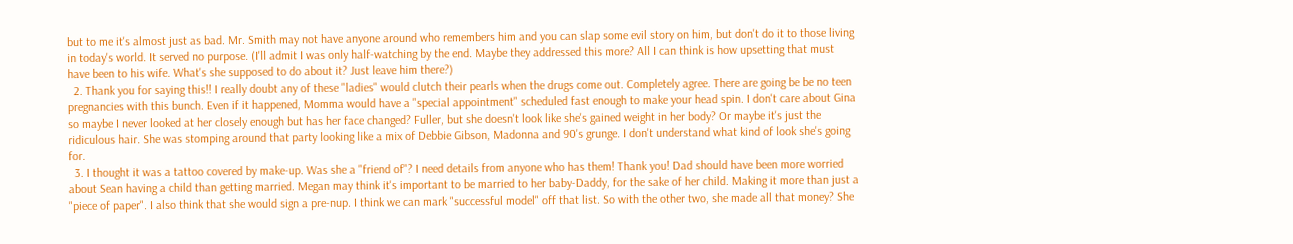but to me it's almost just as bad. Mr. Smith may not have anyone around who remembers him and you can slap some evil story on him, but don't do it to those living in today's world. It served no purpose. (I'll admit I was only half-watching by the end. Maybe they addressed this more? All I can think is how upsetting that must have been to his wife. What's she supposed to do about it? Just leave him there?)
  2. Thank you for saying this!! I really doubt any of these "ladies" would clutch their pearls when the drugs come out. Completely agree. There are going be be no teen pregnancies with this bunch. Even if it happened, Momma would have a "special appointment" scheduled fast enough to make your head spin. I don't care about Gina so maybe I never looked at her closely enough but has her face changed? Fuller, but she doesn't look like she's gained weight in her body? Or maybe it's just the ridiculous hair. She was stomping around that party looking like a mix of Debbie Gibson, Madonna and 90's grunge. I don't understand what kind of look she's going for.
  3. I thought it was a tattoo covered by make-up. Was she a "friend of"? I need details from anyone who has them! Thank you! Dad should have been more worried about Sean having a child than getting married. Megan may think it's important to be married to her baby-Daddy, for the sake of her child. Making it more than just a "piece of paper". I also think that she would sign a pre-nup. I think we can mark "successful model" off that list. So with the other two, she made all that money? She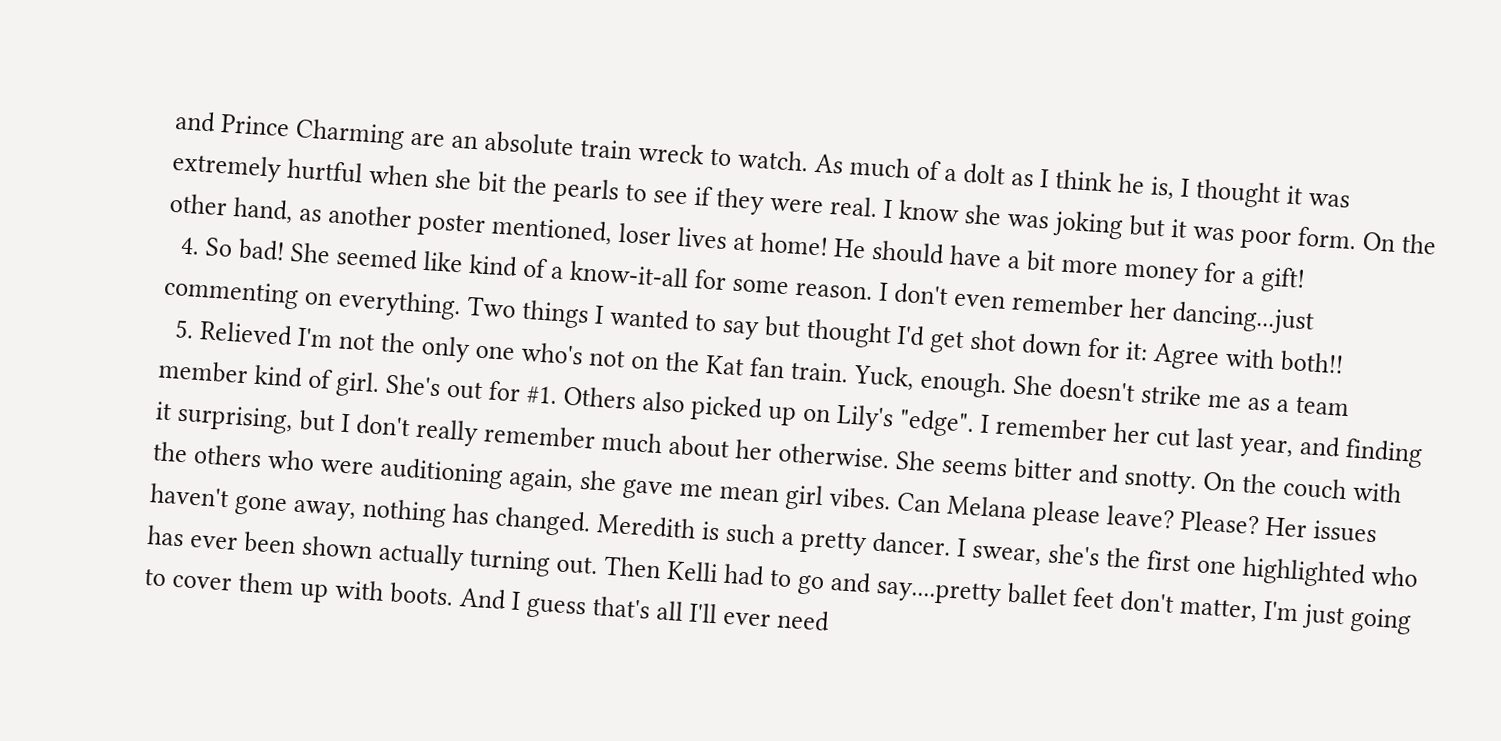and Prince Charming are an absolute train wreck to watch. As much of a dolt as I think he is, I thought it was extremely hurtful when she bit the pearls to see if they were real. I know she was joking but it was poor form. On the other hand, as another poster mentioned, loser lives at home! He should have a bit more money for a gift!
  4. So bad! She seemed like kind of a know-it-all for some reason. I don't even remember her dancing...just commenting on everything. Two things I wanted to say but thought I'd get shot down for it: Agree with both!!
  5. Relieved I'm not the only one who's not on the Kat fan train. Yuck, enough. She doesn't strike me as a team member kind of girl. She's out for #1. Others also picked up on Lily's "edge". I remember her cut last year, and finding it surprising, but I don't really remember much about her otherwise. She seems bitter and snotty. On the couch with the others who were auditioning again, she gave me mean girl vibes. Can Melana please leave? Please? Her issues haven't gone away, nothing has changed. Meredith is such a pretty dancer. I swear, she's the first one highlighted who has ever been shown actually turning out. Then Kelli had to go and say....pretty ballet feet don't matter, I'm just going to cover them up with boots. And I guess that's all I'll ever need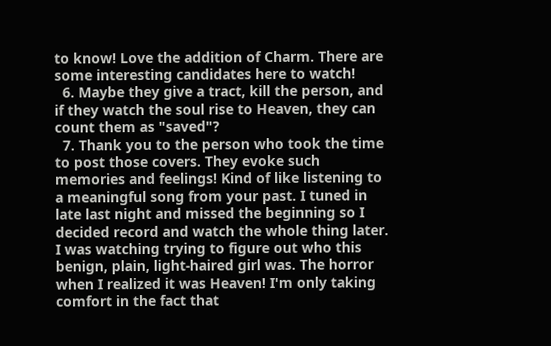to know! Love the addition of Charm. There are some interesting candidates here to watch!
  6. Maybe they give a tract, kill the person, and if they watch the soul rise to Heaven, they can count them as "saved"?
  7. Thank you to the person who took the time to post those covers. They evoke such memories and feelings! Kind of like listening to a meaningful song from your past. I tuned in late last night and missed the beginning so I decided record and watch the whole thing later. I was watching trying to figure out who this benign, plain, light-haired girl was. The horror when I realized it was Heaven! I'm only taking comfort in the fact that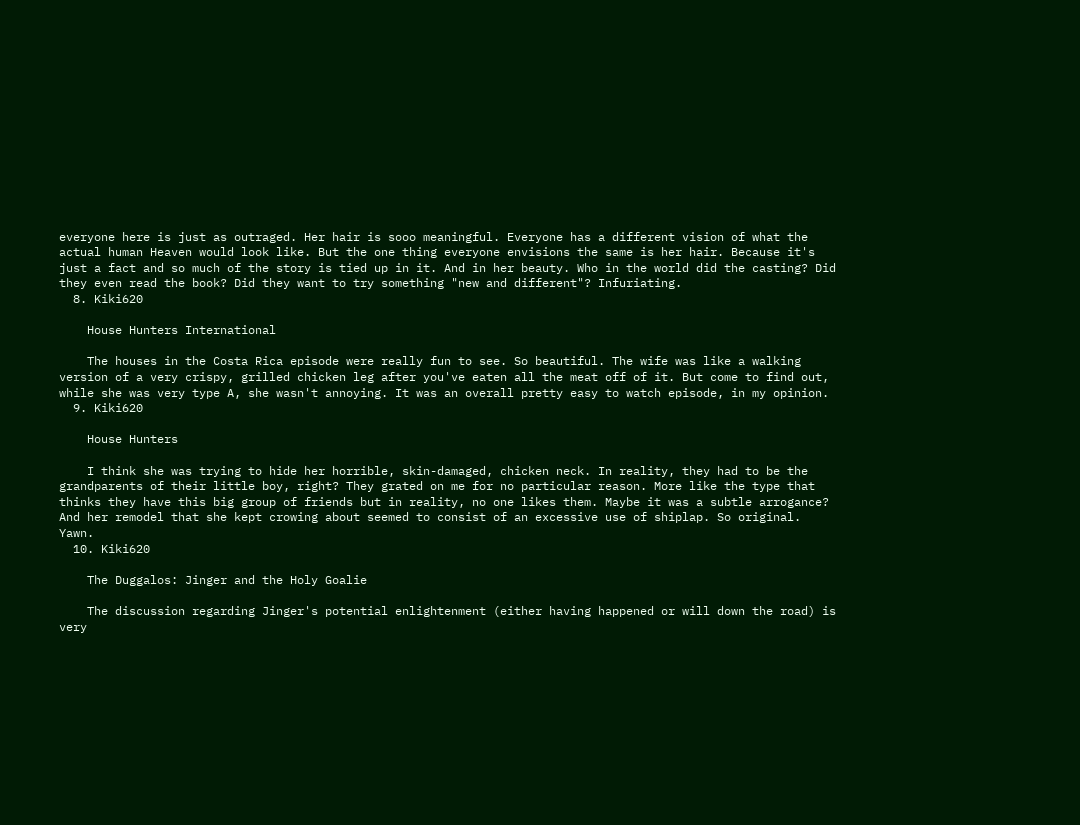everyone here is just as outraged. Her hair is sooo meaningful. Everyone has a different vision of what the actual human Heaven would look like. But the one thing everyone envisions the same is her hair. Because it's just a fact and so much of the story is tied up in it. And in her beauty. Who in the world did the casting? Did they even read the book? Did they want to try something "new and different"? Infuriating.
  8. Kiki620

    House Hunters International

    The houses in the Costa Rica episode were really fun to see. So beautiful. The wife was like a walking version of a very crispy, grilled chicken leg after you've eaten all the meat off of it. But come to find out, while she was very type A, she wasn't annoying. It was an overall pretty easy to watch episode, in my opinion.
  9. Kiki620

    House Hunters

    I think she was trying to hide her horrible, skin-damaged, chicken neck. In reality, they had to be the grandparents of their little boy, right? They grated on me for no particular reason. More like the type that thinks they have this big group of friends but in reality, no one likes them. Maybe it was a subtle arrogance? And her remodel that she kept crowing about seemed to consist of an excessive use of shiplap. So original. Yawn.
  10. Kiki620

    The Duggalos: Jinger and the Holy Goalie

    The discussion regarding Jinger's potential enlightenment (either having happened or will down the road) is very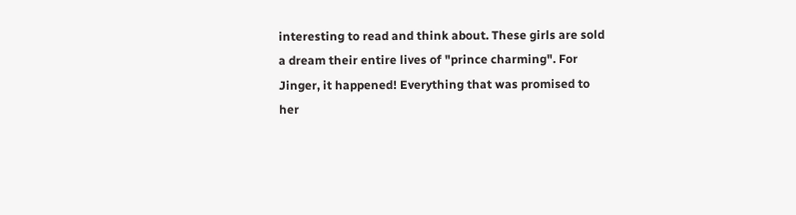interesting to read and think about. These girls are sold a dream their entire lives of "prince charming". For Jinger, it happened! Everything that was promised to her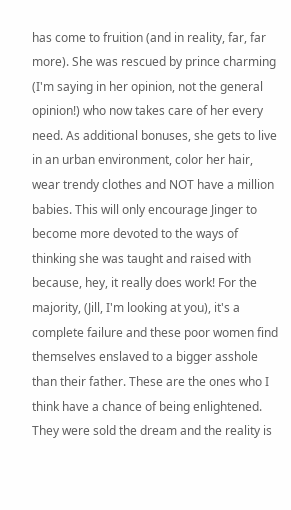has come to fruition (and in reality, far, far more). She was rescued by prince charming (I'm saying in her opinion, not the general opinion!) who now takes care of her every need. As additional bonuses, she gets to live in an urban environment, color her hair, wear trendy clothes and NOT have a million babies. This will only encourage Jinger to become more devoted to the ways of thinking she was taught and raised with because, hey, it really does work! For the majority, (Jill, I'm looking at you), it's a complete failure and these poor women find themselves enslaved to a bigger asshole than their father. These are the ones who I think have a chance of being enlightened. They were sold the dream and the reality is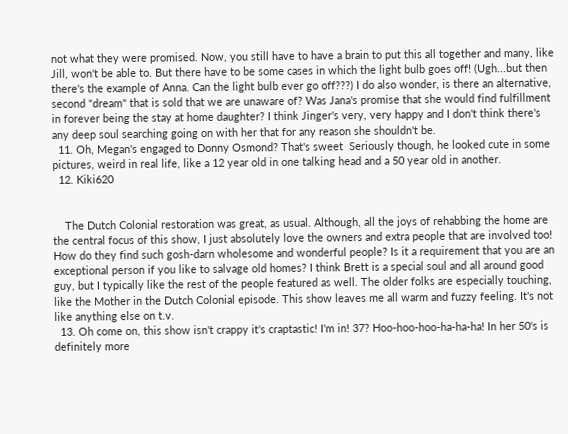not what they were promised. Now, you still have to have a brain to put this all together and many, like Jill, won't be able to. But there have to be some cases in which the light bulb goes off! (Ugh...but then there's the example of Anna. Can the light bulb ever go off???) I do also wonder, is there an alternative, second "dream" that is sold that we are unaware of? Was Jana's promise that she would find fulfillment in forever being the stay at home daughter? I think Jinger's very, very happy and I don't think there's any deep soul searching going on with her that for any reason she shouldn't be.
  11. Oh, Megan's engaged to Donny Osmond? That's sweet  Seriously though, he looked cute in some pictures, weird in real life, like a 12 year old in one talking head and a 50 year old in another.
  12. Kiki620


    The Dutch Colonial restoration was great, as usual. Although, all the joys of rehabbing the home are the central focus of this show, I just absolutely love the owners and extra people that are involved too! How do they find such gosh-darn wholesome and wonderful people? Is it a requirement that you are an exceptional person if you like to salvage old homes? I think Brett is a special soul and all around good guy, but I typically like the rest of the people featured as well. The older folks are especially touching, like the Mother in the Dutch Colonial episode. This show leaves me all warm and fuzzy feeling. It's not like anything else on t.v.
  13. Oh come on, this show isn't crappy it's craptastic! I'm in! 37? Hoo-hoo-hoo-ha-ha-ha! In her 50's is definitely more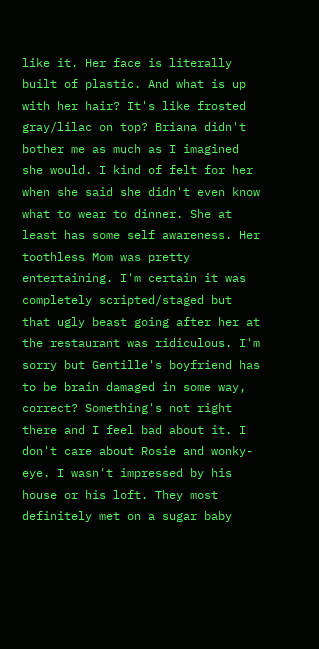like it. Her face is literally built of plastic. And what is up with her hair? It's like frosted gray/lilac on top? Briana didn't bother me as much as I imagined she would. I kind of felt for her when she said she didn't even know what to wear to dinner. She at least has some self awareness. Her toothless Mom was pretty entertaining. I'm certain it was completely scripted/staged but that ugly beast going after her at the restaurant was ridiculous. I'm sorry but Gentille's boyfriend has to be brain damaged in some way, correct? Something's not right there and I feel bad about it. I don't care about Rosie and wonky-eye. I wasn't impressed by his house or his loft. They most definitely met on a sugar baby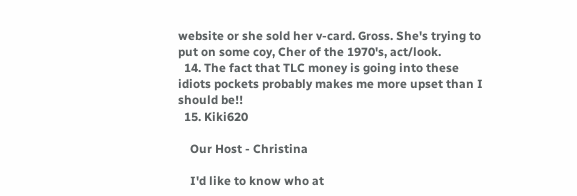website or she sold her v-card. Gross. She's trying to put on some coy, Cher of the 1970's, act/look.
  14. The fact that TLC money is going into these idiots pockets probably makes me more upset than I should be!!
  15. Kiki620

    Our Host - Christina

    I'd like to know who at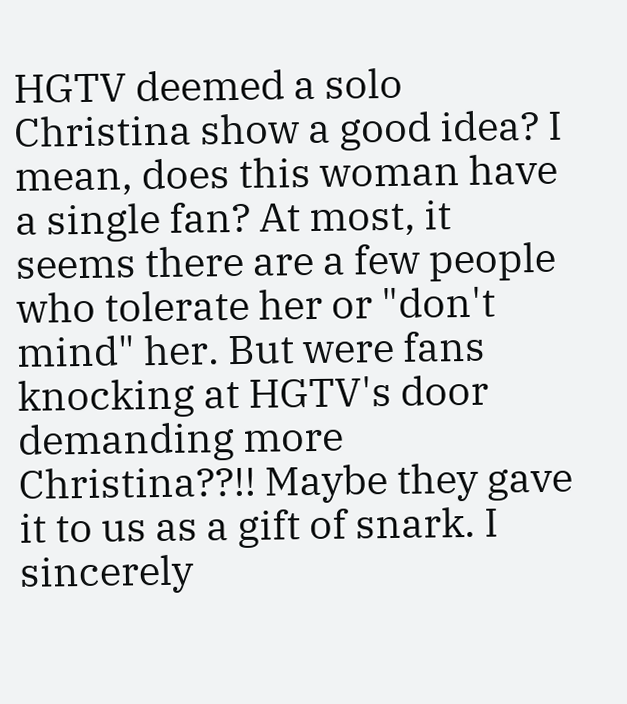HGTV deemed a solo Christina show a good idea? I mean, does this woman have a single fan? At most, it seems there are a few people who tolerate her or "don't mind" her. But were fans knocking at HGTV's door demanding more Christina??!! Maybe they gave it to us as a gift of snark. I sincerely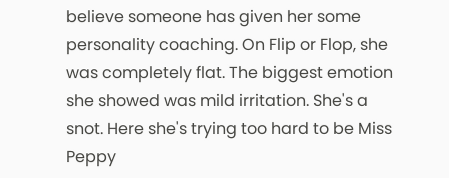believe someone has given her some personality coaching. On Flip or Flop, she was completely flat. The biggest emotion she showed was mild irritation. She's a snot. Here she's trying too hard to be Miss Peppy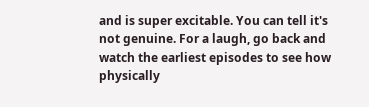and is super excitable. You can tell it's not genuine. For a laugh, go back and watch the earliest episodes to see how physically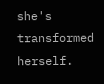she's transformed herself.